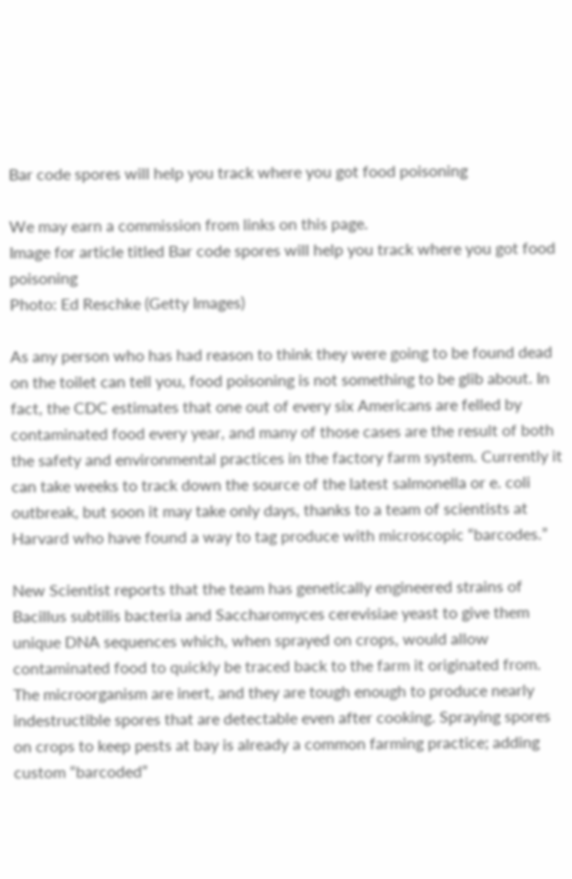Bar code spores will help you track where you got food poisoning

We may earn a commission from links on this page.
Image for article titled Bar code spores will help you track where you got food poisoning
Photo: Ed Reschke (Getty Images)

As any person who has had reason to think they were going to be found dead on the toilet can tell you, food poisoning is not something to be glib about. In fact, the CDC estimates that one out of every six Americans are felled by contaminated food every year, and many of those cases are the result of both the safety and environmental practices in the factory farm system. Currently it can take weeks to track down the source of the latest salmonella or e. coli outbreak, but soon it may take only days, thanks to a team of scientists at Harvard who have found a way to tag produce with microscopic “barcodes.”

New Scientist reports that the team has genetically engineered strains of Bacillus subtilis bacteria and Saccharomyces cerevisiae yeast to give them unique DNA sequences which, when sprayed on crops, would allow contaminated food to quickly be traced back to the farm it originated from. The microorganism are inert, and they are tough enough to produce nearly indestructible spores that are detectable even after cooking. Spraying spores on crops to keep pests at bay is already a common farming practice; adding custom “barcoded”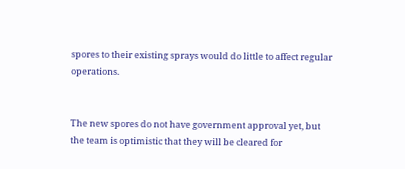spores to their existing sprays would do little to affect regular operations.


The new spores do not have government approval yet, but the team is optimistic that they will be cleared for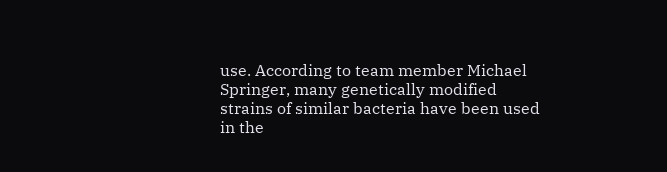use. According to team member Michael Springer, many genetically modified strains of similar bacteria have been used in the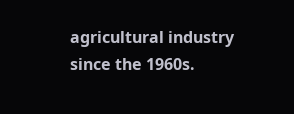agricultural industry since the 1960s.